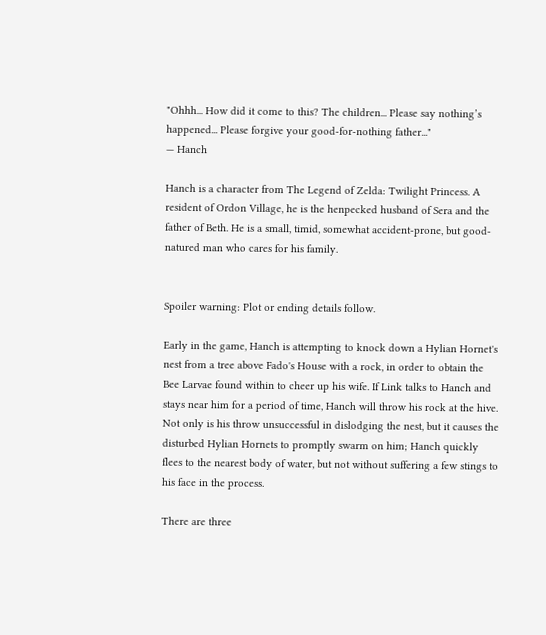"Ohhh... How did it come to this? The children... Please say nothing’s happened... Please forgive your good-for-nothing father..."
— Hanch

Hanch is a character from The Legend of Zelda: Twilight Princess. A resident of Ordon Village, he is the henpecked husband of Sera and the father of Beth. He is a small, timid, somewhat accident-prone, but good-natured man who cares for his family.


Spoiler warning: Plot or ending details follow.

Early in the game, Hanch is attempting to knock down a Hylian Hornet's nest from a tree above Fado's House with a rock, in order to obtain the Bee Larvae found within to cheer up his wife. If Link talks to Hanch and stays near him for a period of time, Hanch will throw his rock at the hive. Not only is his throw unsuccessful in dislodging the nest, but it causes the disturbed Hylian Hornets to promptly swarm on him; Hanch quickly flees to the nearest body of water, but not without suffering a few stings to his face in the process.

There are three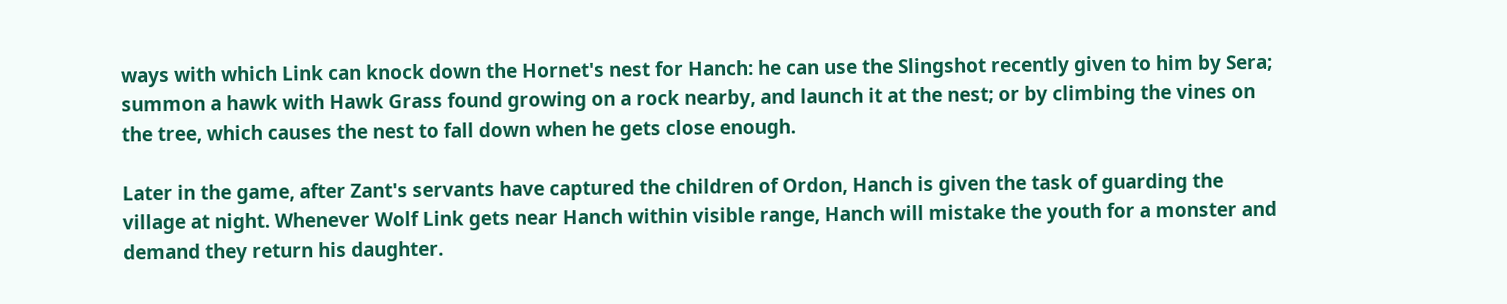ways with which Link can knock down the Hornet's nest for Hanch: he can use the Slingshot recently given to him by Sera; summon a hawk with Hawk Grass found growing on a rock nearby, and launch it at the nest; or by climbing the vines on the tree, which causes the nest to fall down when he gets close enough.

Later in the game, after Zant's servants have captured the children of Ordon, Hanch is given the task of guarding the village at night. Whenever Wolf Link gets near Hanch within visible range, Hanch will mistake the youth for a monster and demand they return his daughter.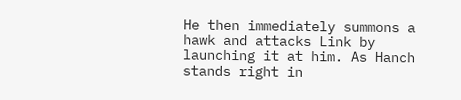He then immediately summons a hawk and attacks Link by launching it at him. As Hanch stands right in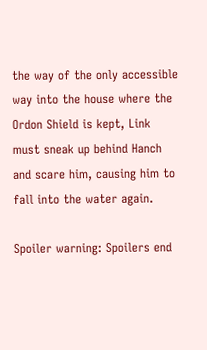the way of the only accessible way into the house where the Ordon Shield is kept, Link must sneak up behind Hanch and scare him, causing him to fall into the water again.

Spoiler warning: Spoilers end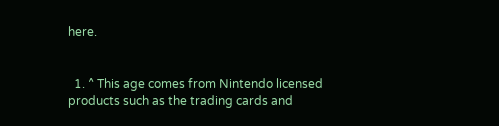here.


  1. ^ This age comes from Nintendo licensed products such as the trading cards and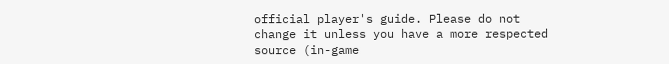official player's guide. Please do not change it unless you have a more respected source (in-game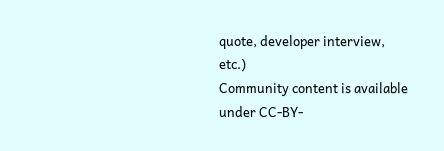quote, developer interview, etc.)
Community content is available under CC-BY-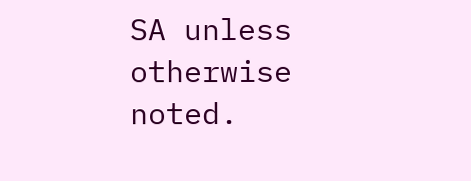SA unless otherwise noted.